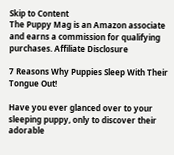Skip to Content
The Puppy Mag is an Amazon associate and earns a commission for qualifying purchases. Affiliate Disclosure

7 Reasons Why Puppies Sleep With Their Tongue Out!

Have you ever glanced over to your sleeping puppy, only to discover their adorable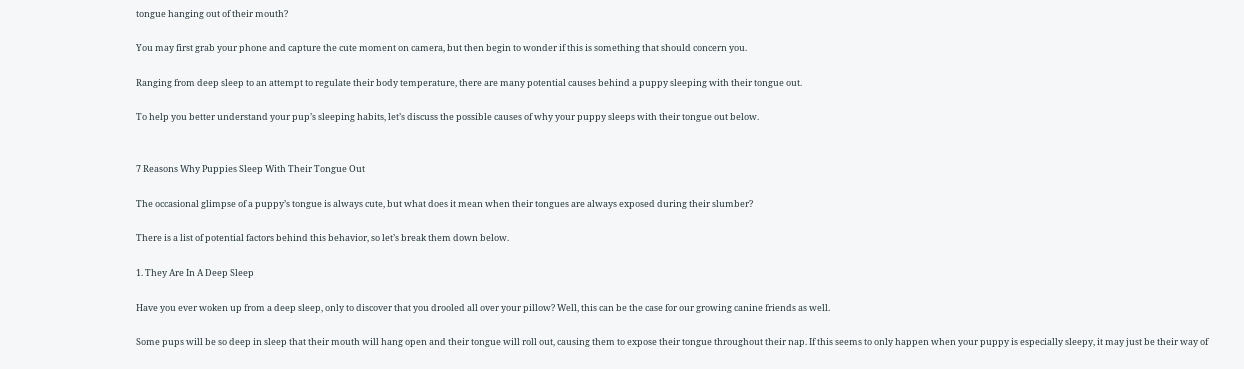tongue hanging out of their mouth?

You may first grab your phone and capture the cute moment on camera, but then begin to wonder if this is something that should concern you.

Ranging from deep sleep to an attempt to regulate their body temperature, there are many potential causes behind a puppy sleeping with their tongue out.

To help you better understand your pup’s sleeping habits, let’s discuss the possible causes of why your puppy sleeps with their tongue out below.


7 Reasons Why Puppies Sleep With Their Tongue Out

The occasional glimpse of a puppy’s tongue is always cute, but what does it mean when their tongues are always exposed during their slumber?

There is a list of potential factors behind this behavior, so let’s break them down below.

1. They Are In A Deep Sleep

Have you ever woken up from a deep sleep, only to discover that you drooled all over your pillow? Well, this can be the case for our growing canine friends as well.

Some pups will be so deep in sleep that their mouth will hang open and their tongue will roll out, causing them to expose their tongue throughout their nap. If this seems to only happen when your puppy is especially sleepy, it may just be their way of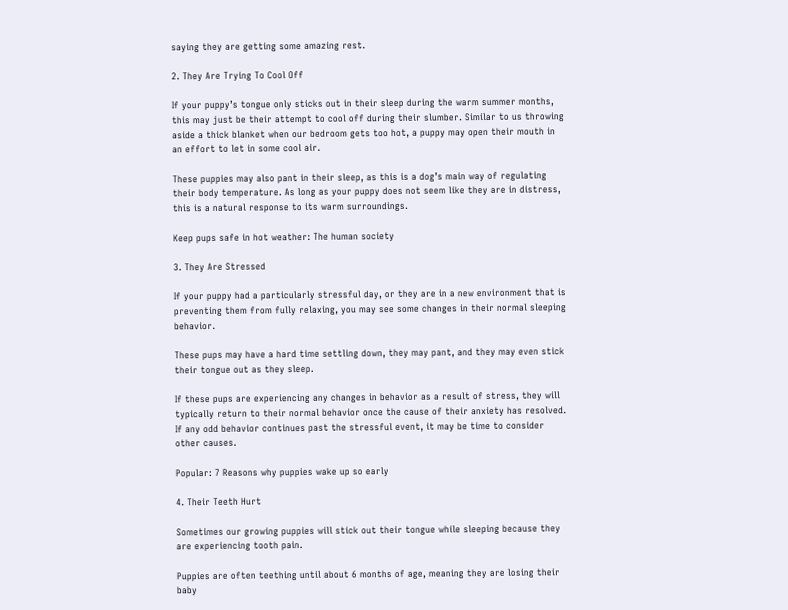saying they are getting some amazing rest.

2. They Are Trying To Cool Off

If your puppy’s tongue only sticks out in their sleep during the warm summer months, this may just be their attempt to cool off during their slumber. Similar to us throwing aside a thick blanket when our bedroom gets too hot, a puppy may open their mouth in an effort to let in some cool air.

These puppies may also pant in their sleep, as this is a dog’s main way of regulating their body temperature. As long as your puppy does not seem like they are in distress, this is a natural response to its warm surroundings.

Keep pups safe in hot weather: The human society

3. They Are Stressed

If your puppy had a particularly stressful day, or they are in a new environment that is preventing them from fully relaxing, you may see some changes in their normal sleeping behavior.

These pups may have a hard time settling down, they may pant, and they may even stick their tongue out as they sleep.

If these pups are experiencing any changes in behavior as a result of stress, they will typically return to their normal behavior once the cause of their anxiety has resolved. If any odd behavior continues past the stressful event, it may be time to consider other causes.

Popular: 7 Reasons why puppies wake up so early

4. Their Teeth Hurt

Sometimes our growing puppies will stick out their tongue while sleeping because they are experiencing tooth pain.

Puppies are often teething until about 6 months of age, meaning they are losing their baby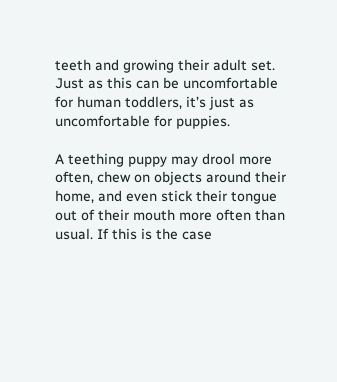teeth and growing their adult set. Just as this can be uncomfortable for human toddlers, it’s just as uncomfortable for puppies.

A teething puppy may drool more often, chew on objects around their home, and even stick their tongue out of their mouth more often than usual. If this is the case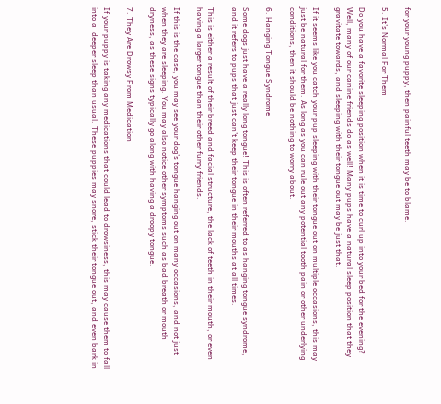for your young puppy, then painful teeth may be to blame.

5. It’s Normal For Them

Do you have a favorite sleeping position when it is time to curl up into your bed for the evening? Well, many of our canine friends do as well! Many pups have a natural sleep position that they gravitate towards, and sleeping with their tongue out may be just that.

If it seems like you catch your pup sleeping with their tongue out on multiple occasions, this may just be natural for them. As long as you can rule out any potential tooth pain or other underlying conditions, then it should be nothing to worry about.

6. Hanging Tongue Syndrome

Some dogs just have a really long tongue! This is often referred to as hanging tongue syndrome, and it refers to pups that just can’t keep their tongue in their mouths at all times.

This is either a result of their breed and facial structure, the lack of teeth in their mouth, or even having a larger tongue than their other furry friends.

If this is the case, you may see your dog’s tongue hanging out on many occasions, and not just when they are sleeping. You may also notice other symptoms such as bad breath or mouth dryness, as these signs typically go along with having a droopy tongue.

7. They Are Drowsy From Medication

If your puppy is taking any medications that could lead to drowsiness, this may cause them to fall into a  deeper sleep than usual. These puppies may snore, stick their tongue out, and even bark in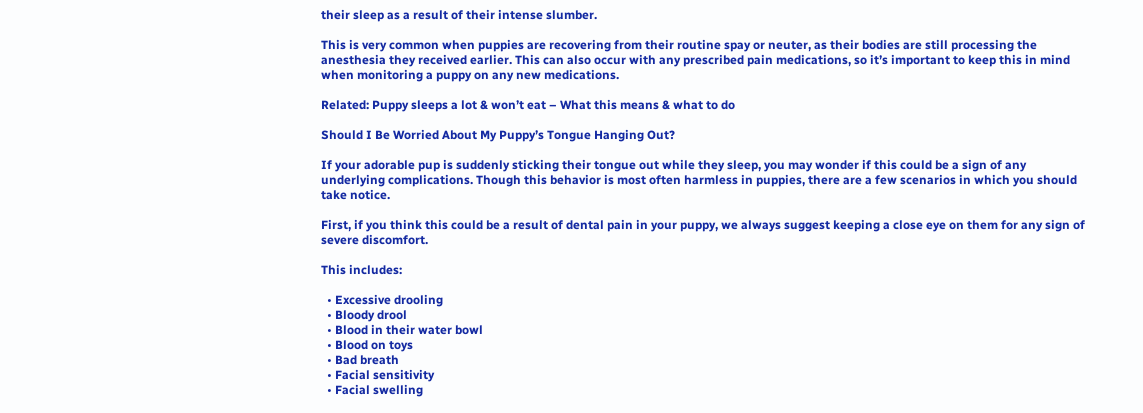their sleep as a result of their intense slumber.

This is very common when puppies are recovering from their routine spay or neuter, as their bodies are still processing the anesthesia they received earlier. This can also occur with any prescribed pain medications, so it’s important to keep this in mind when monitoring a puppy on any new medications.

Related: Puppy sleeps a lot & won’t eat – What this means & what to do

Should I Be Worried About My Puppy’s Tongue Hanging Out?

If your adorable pup is suddenly sticking their tongue out while they sleep, you may wonder if this could be a sign of any underlying complications. Though this behavior is most often harmless in puppies, there are a few scenarios in which you should take notice.

First, if you think this could be a result of dental pain in your puppy, we always suggest keeping a close eye on them for any sign of severe discomfort.

This includes:

  • Excessive drooling
  • Bloody drool
  • Blood in their water bowl
  • Blood on toys
  • Bad breath
  • Facial sensitivity
  • Facial swelling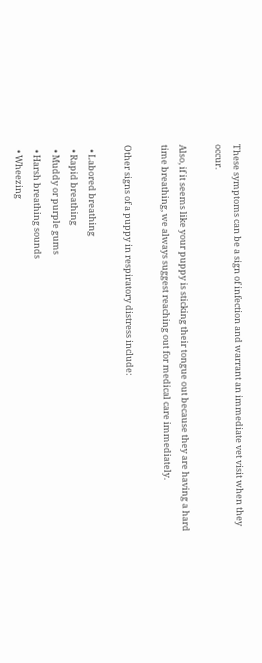These symptoms can be a sign of infection and warrant an immediate vet visit when they occur.

Also, if it seems like your puppy is sticking their tongue out because they are having a hard time breathing, we always suggest reaching out for medical care immediately.

Other signs of a puppy in respiratory distress include:

  • Labored breathing
  • Rapid breathing
  • Muddy or purple gums
  • Harsh breathing sounds
  • Wheezing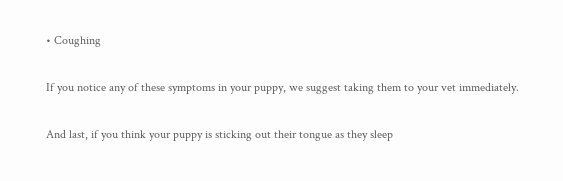• Coughing

If you notice any of these symptoms in your puppy, we suggest taking them to your vet immediately.

And last, if you think your puppy is sticking out their tongue as they sleep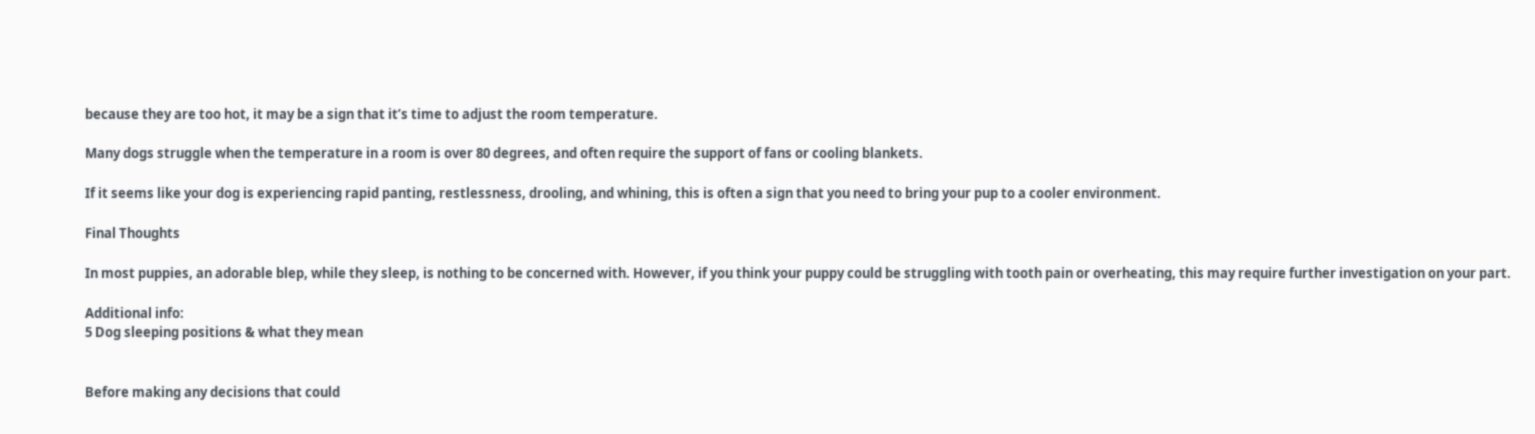because they are too hot, it may be a sign that it’s time to adjust the room temperature.

Many dogs struggle when the temperature in a room is over 80 degrees, and often require the support of fans or cooling blankets.

If it seems like your dog is experiencing rapid panting, restlessness, drooling, and whining, this is often a sign that you need to bring your pup to a cooler environment.

Final Thoughts

In most puppies, an adorable blep, while they sleep, is nothing to be concerned with. However, if you think your puppy could be struggling with tooth pain or overheating, this may require further investigation on your part.

Additional info:
5 Dog sleeping positions & what they mean


Before making any decisions that could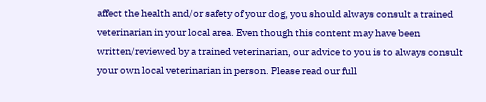affect the health and/or safety of your dog, you should always consult a trained veterinarian in your local area. Even though this content may have been written/reviewed by a trained veterinarian, our advice to you is to always consult your own local veterinarian in person. Please read our full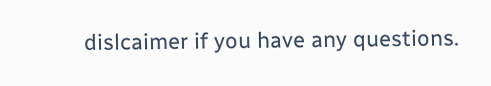dislcaimer if you have any questions.